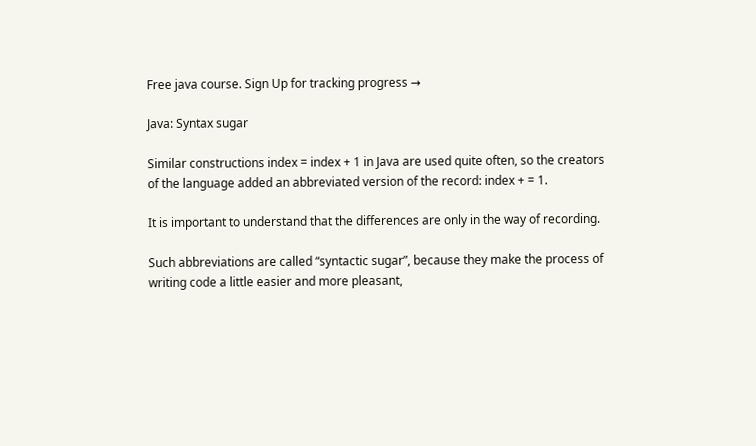Free java course. Sign Up for tracking progress →

Java: Syntax sugar

Similar constructions index = index + 1 in Java are used quite often, so the creators of the language added an abbreviated version of the record: index + = 1.

It is important to understand that the differences are only in the way of recording.

Such abbreviations are called “syntactic sugar”, because they make the process of writing code a little easier and more pleasant,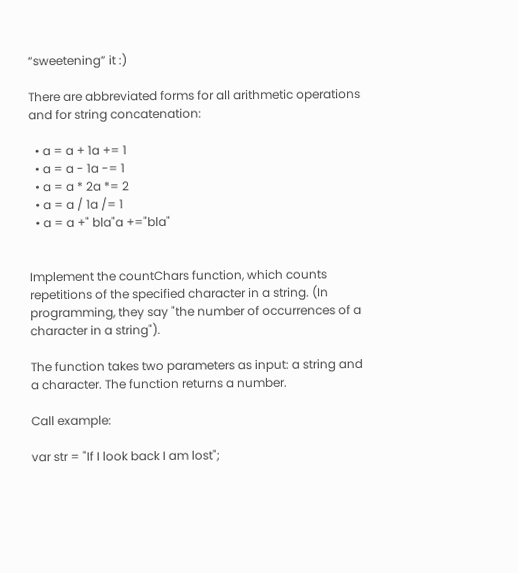“sweetening” it :)

There are abbreviated forms for all arithmetic operations and for string concatenation:

  • a = a + 1a += 1
  • a = a - 1a -= 1
  • a = a * 2a *= 2
  • a = a / 1a /= 1
  • a = a +" bla"a +="bla"


Implement the countChars function, which counts repetitions of the specified character in a string. (In programming, they say "the number of occurrences of a character in a string").

The function takes two parameters as input: a string and a character. The function returns a number.

Call example:

var str = "If I look back I am lost";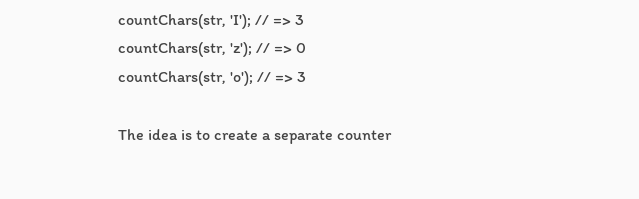countChars(str, 'I'); // => 3
countChars(str, 'z'); // => 0
countChars(str, 'o'); // => 3

The idea is to create a separate counter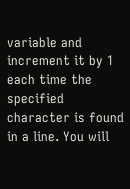variable and increment it by 1 each time the specified character is found in a line. You will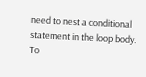need to nest a conditional statement in the loop body. To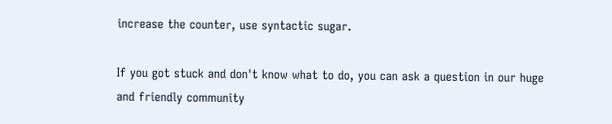increase the counter, use syntactic sugar.

If you got stuck and don't know what to do, you can ask a question in our huge and friendly community